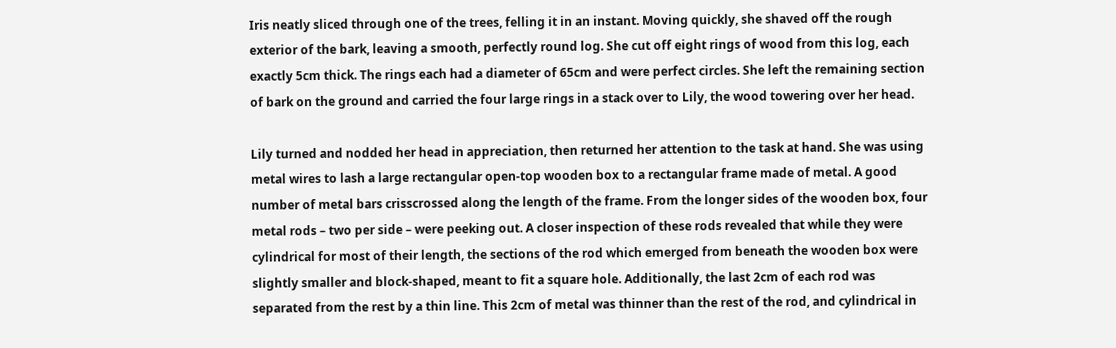Iris neatly sliced through one of the trees, felling it in an instant. Moving quickly, she shaved off the rough exterior of the bark, leaving a smooth, perfectly round log. She cut off eight rings of wood from this log, each exactly 5cm thick. The rings each had a diameter of 65cm and were perfect circles. She left the remaining section of bark on the ground and carried the four large rings in a stack over to Lily, the wood towering over her head.

Lily turned and nodded her head in appreciation, then returned her attention to the task at hand. She was using metal wires to lash a large rectangular open-top wooden box to a rectangular frame made of metal. A good number of metal bars crisscrossed along the length of the frame. From the longer sides of the wooden box, four metal rods – two per side – were peeking out. A closer inspection of these rods revealed that while they were cylindrical for most of their length, the sections of the rod which emerged from beneath the wooden box were slightly smaller and block-shaped, meant to fit a square hole. Additionally, the last 2cm of each rod was separated from the rest by a thin line. This 2cm of metal was thinner than the rest of the rod, and cylindrical in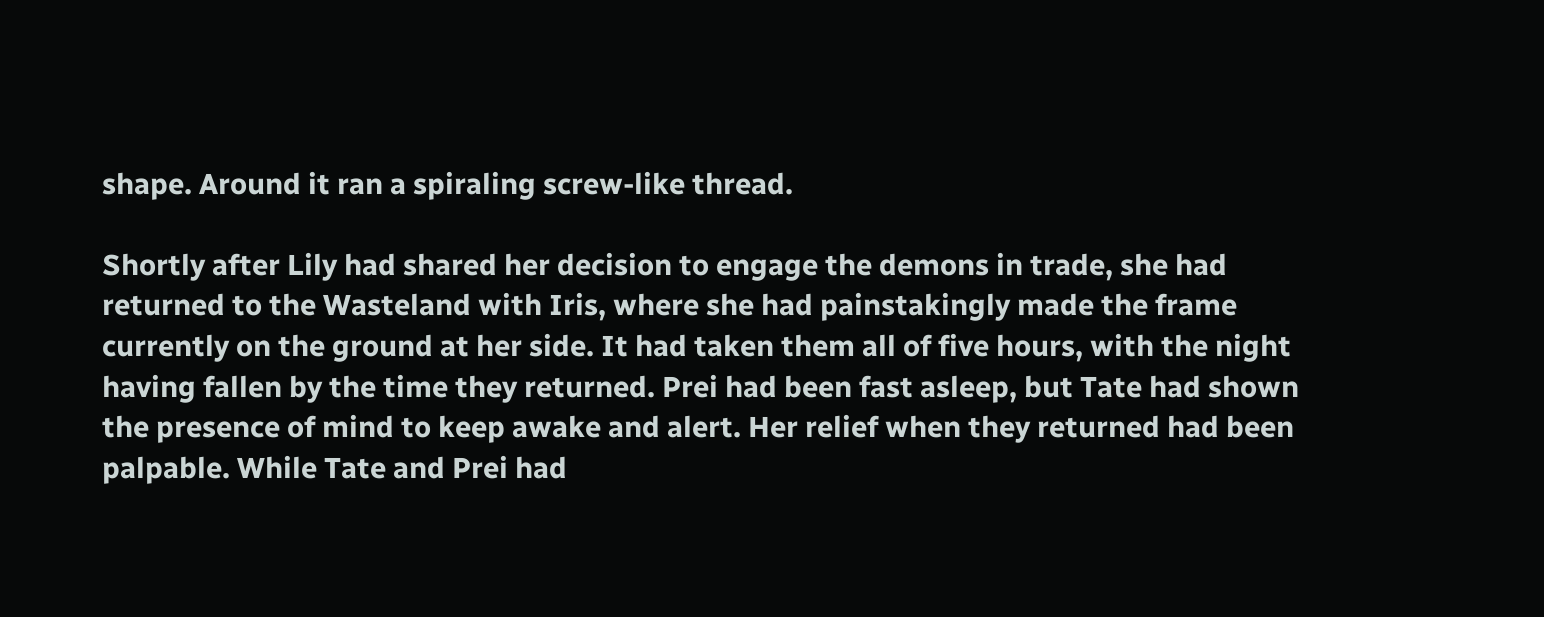shape. Around it ran a spiraling screw-like thread.

Shortly after Lily had shared her decision to engage the demons in trade, she had returned to the Wasteland with Iris, where she had painstakingly made the frame currently on the ground at her side. It had taken them all of five hours, with the night having fallen by the time they returned. Prei had been fast asleep, but Tate had shown the presence of mind to keep awake and alert. Her relief when they returned had been palpable. While Tate and Prei had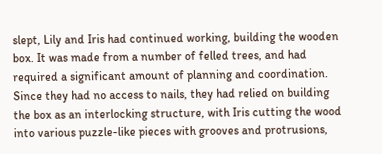slept, Lily and Iris had continued working, building the wooden box. It was made from a number of felled trees, and had required a significant amount of planning and coordination. Since they had no access to nails, they had relied on building the box as an interlocking structure, with Iris cutting the wood into various puzzle-like pieces with grooves and protrusions,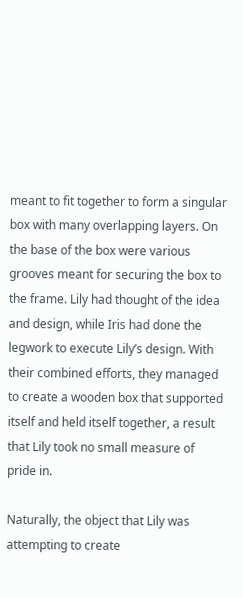meant to fit together to form a singular box with many overlapping layers. On the base of the box were various grooves meant for securing the box to the frame. Lily had thought of the idea and design, while Iris had done the legwork to execute Lily’s design. With their combined efforts, they managed to create a wooden box that supported itself and held itself together, a result that Lily took no small measure of pride in.

Naturally, the object that Lily was attempting to create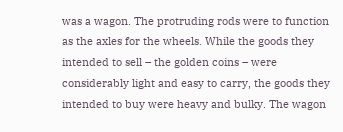was a wagon. The protruding rods were to function as the axles for the wheels. While the goods they intended to sell – the golden coins – were considerably light and easy to carry, the goods they intended to buy were heavy and bulky. The wagon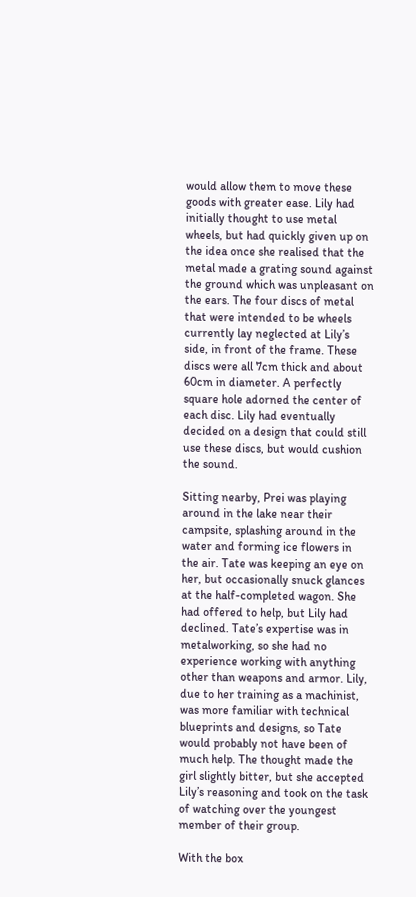would allow them to move these goods with greater ease. Lily had initially thought to use metal wheels, but had quickly given up on the idea once she realised that the metal made a grating sound against the ground which was unpleasant on the ears. The four discs of metal that were intended to be wheels currently lay neglected at Lily’s side, in front of the frame. These discs were all 7cm thick and about 60cm in diameter. A perfectly square hole adorned the center of each disc. Lily had eventually decided on a design that could still use these discs, but would cushion the sound.

Sitting nearby, Prei was playing around in the lake near their campsite, splashing around in the water and forming ice flowers in the air. Tate was keeping an eye on her, but occasionally snuck glances at the half-completed wagon. She had offered to help, but Lily had declined. Tate’s expertise was in metalworking, so she had no experience working with anything other than weapons and armor. Lily, due to her training as a machinist, was more familiar with technical blueprints and designs, so Tate would probably not have been of much help. The thought made the girl slightly bitter, but she accepted Lily’s reasoning and took on the task of watching over the youngest member of their group.

With the box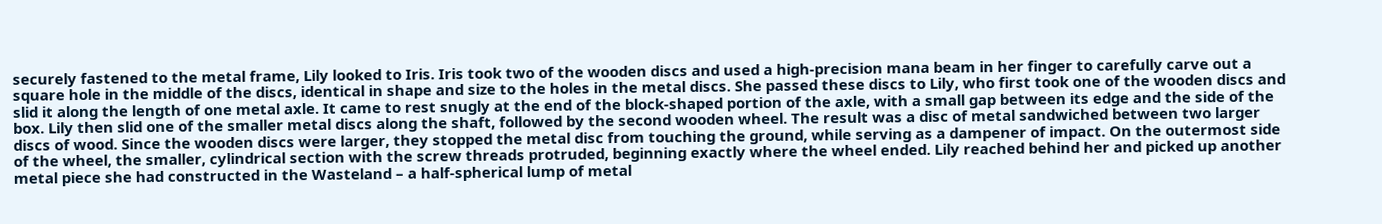securely fastened to the metal frame, Lily looked to Iris. Iris took two of the wooden discs and used a high-precision mana beam in her finger to carefully carve out a square hole in the middle of the discs, identical in shape and size to the holes in the metal discs. She passed these discs to Lily, who first took one of the wooden discs and slid it along the length of one metal axle. It came to rest snugly at the end of the block-shaped portion of the axle, with a small gap between its edge and the side of the box. Lily then slid one of the smaller metal discs along the shaft, followed by the second wooden wheel. The result was a disc of metal sandwiched between two larger discs of wood. Since the wooden discs were larger, they stopped the metal disc from touching the ground, while serving as a dampener of impact. On the outermost side of the wheel, the smaller, cylindrical section with the screw threads protruded, beginning exactly where the wheel ended. Lily reached behind her and picked up another metal piece she had constructed in the Wasteland – a half-spherical lump of metal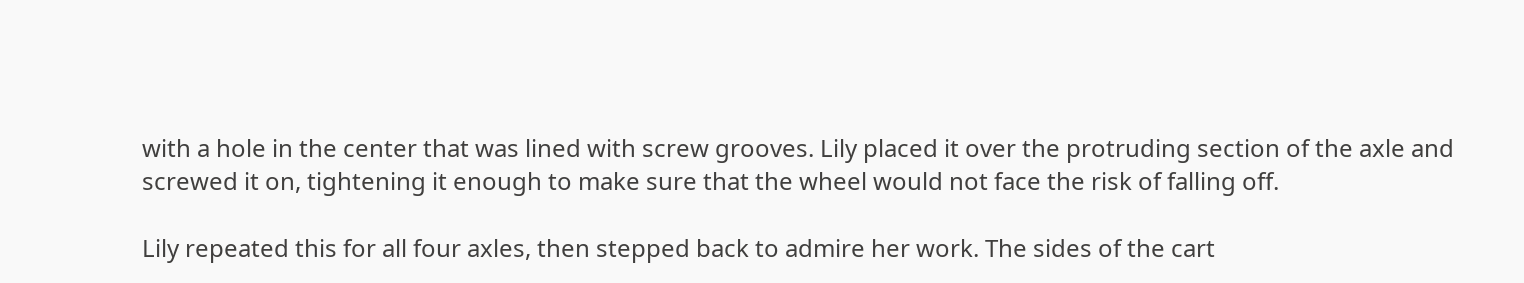with a hole in the center that was lined with screw grooves. Lily placed it over the protruding section of the axle and screwed it on, tightening it enough to make sure that the wheel would not face the risk of falling off.

Lily repeated this for all four axles, then stepped back to admire her work. The sides of the cart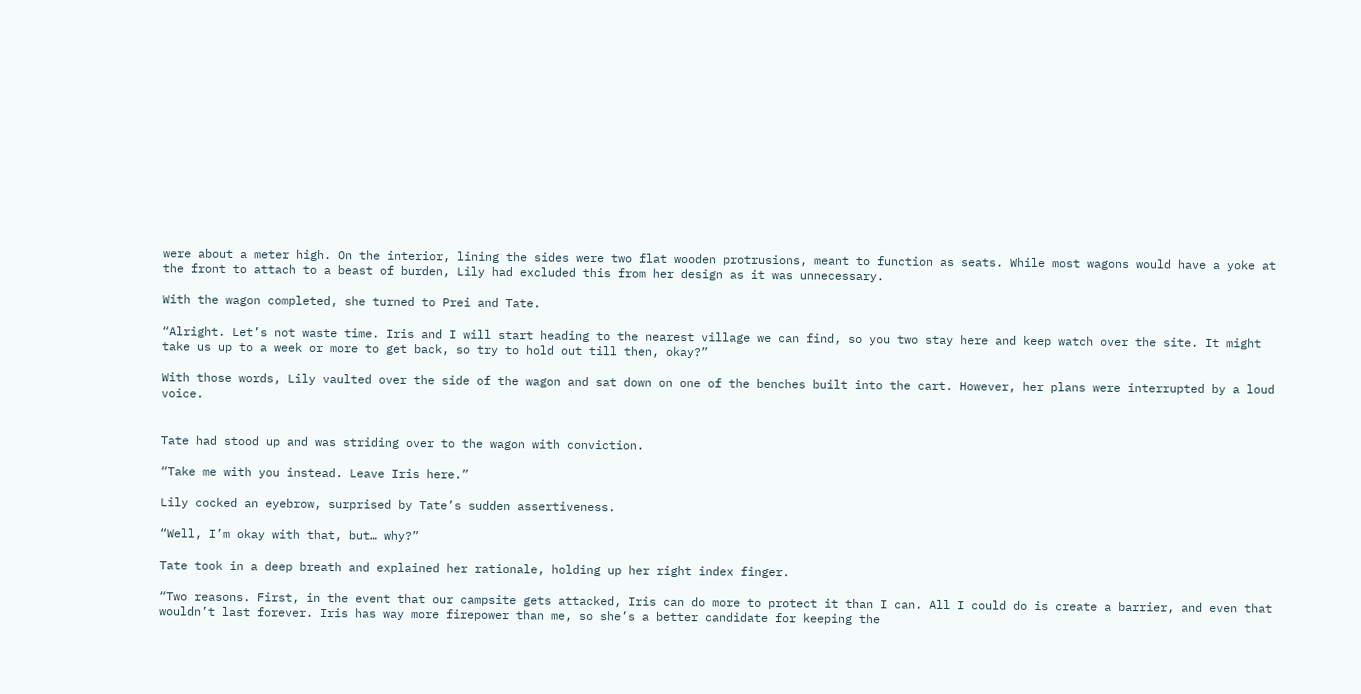were about a meter high. On the interior, lining the sides were two flat wooden protrusions, meant to function as seats. While most wagons would have a yoke at the front to attach to a beast of burden, Lily had excluded this from her design as it was unnecessary.

With the wagon completed, she turned to Prei and Tate.

“Alright. Let’s not waste time. Iris and I will start heading to the nearest village we can find, so you two stay here and keep watch over the site. It might take us up to a week or more to get back, so try to hold out till then, okay?”

With those words, Lily vaulted over the side of the wagon and sat down on one of the benches built into the cart. However, her plans were interrupted by a loud voice.


Tate had stood up and was striding over to the wagon with conviction.

“Take me with you instead. Leave Iris here.”

Lily cocked an eyebrow, surprised by Tate’s sudden assertiveness.

“Well, I’m okay with that, but… why?”

Tate took in a deep breath and explained her rationale, holding up her right index finger.

“Two reasons. First, in the event that our campsite gets attacked, Iris can do more to protect it than I can. All I could do is create a barrier, and even that wouldn’t last forever. Iris has way more firepower than me, so she’s a better candidate for keeping the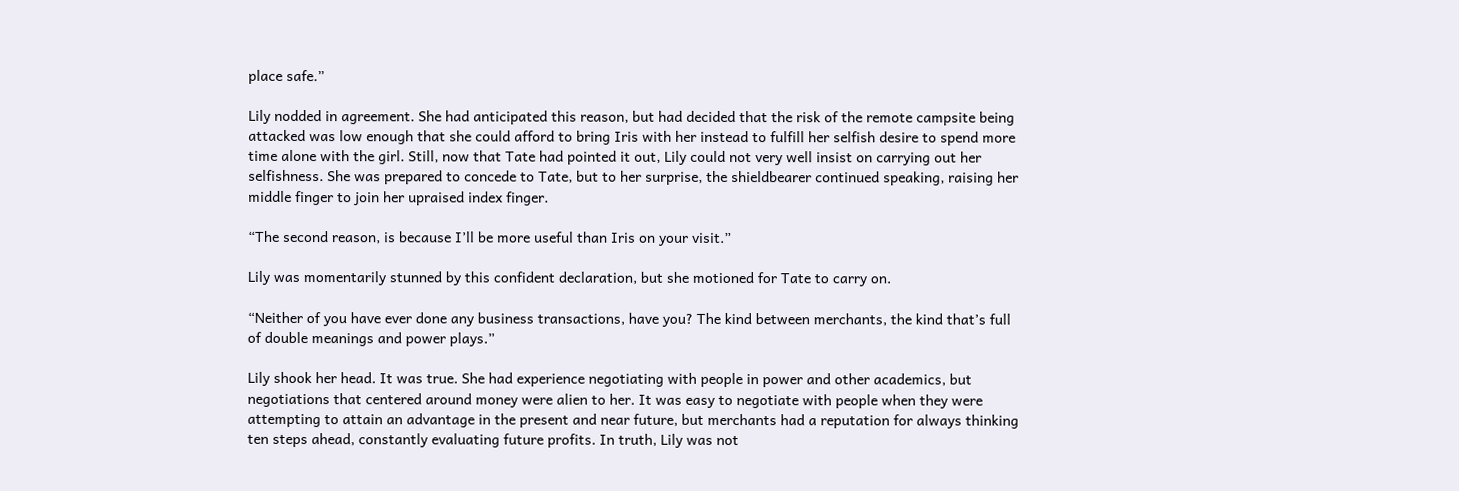place safe.”

Lily nodded in agreement. She had anticipated this reason, but had decided that the risk of the remote campsite being attacked was low enough that she could afford to bring Iris with her instead to fulfill her selfish desire to spend more time alone with the girl. Still, now that Tate had pointed it out, Lily could not very well insist on carrying out her selfishness. She was prepared to concede to Tate, but to her surprise, the shieldbearer continued speaking, raising her middle finger to join her upraised index finger.

“The second reason, is because I’ll be more useful than Iris on your visit.”

Lily was momentarily stunned by this confident declaration, but she motioned for Tate to carry on.

“Neither of you have ever done any business transactions, have you? The kind between merchants, the kind that’s full of double meanings and power plays.”

Lily shook her head. It was true. She had experience negotiating with people in power and other academics, but negotiations that centered around money were alien to her. It was easy to negotiate with people when they were attempting to attain an advantage in the present and near future, but merchants had a reputation for always thinking ten steps ahead, constantly evaluating future profits. In truth, Lily was not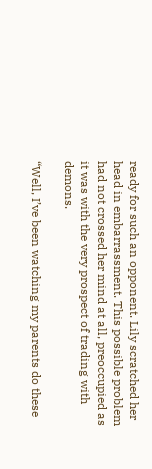ready for such an opponent. Lily scratched her head in embarrassment. This possible problem had not crossed her mind at all, preoccupied as it was with the very prospect of trading with demons.

“Well, I’ve been watching my parents do these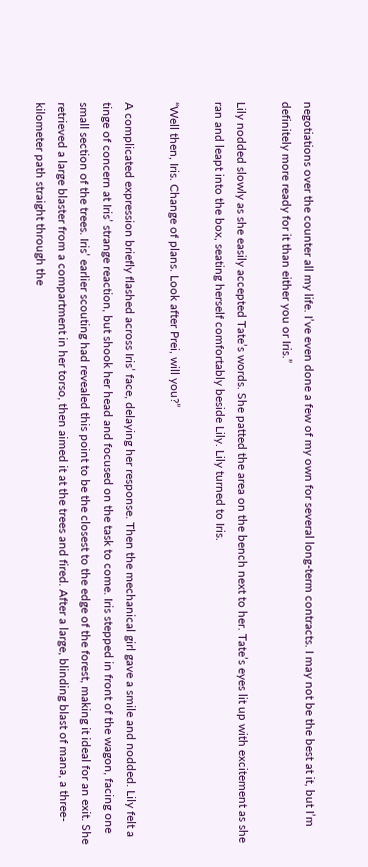negotiations over the counter all my life. I’ve even done a few of my own for several long-term contracts. I may not be the best at it, but I’m definitely more ready for it than either you or Iris.”

Lily nodded slowly as she easily accepted Tate’s words. She patted the area on the bench next to her. Tate’s eyes lit up with excitement as she ran and leapt into the box, seating herself comfortably beside Lily. Lily turned to Iris.

“Well then, Iris. Change of plans. Look after Prei, will you?”

A complicated expression briefly flashed across Iris’ face, delaying her response. Then the mechanical girl gave a smile and nodded. Lily felt a tinge of concern at Iris’ strange reaction, but shook her head and focused on the task to come. Iris stepped in front of the wagon, facing one small section of the trees. Iris’ earlier scouting had revealed this point to be the closest to the edge of the forest, making it ideal for an exit. She retrieved a large blaster from a compartment in her torso, then aimed it at the trees and fired. After a large, blinding blast of mana, a three-kilometer path straight through the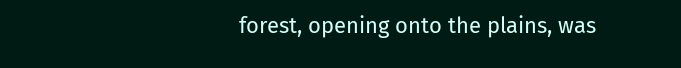forest, opening onto the plains, was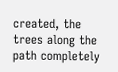created, the trees along the path completely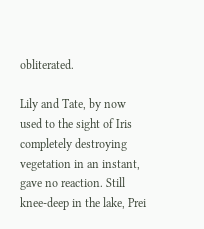obliterated.

Lily and Tate, by now used to the sight of Iris completely destroying vegetation in an instant, gave no reaction. Still knee-deep in the lake, Prei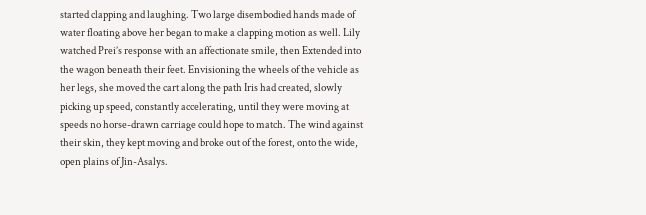started clapping and laughing. Two large disembodied hands made of water floating above her began to make a clapping motion as well. Lily watched Prei’s response with an affectionate smile, then Extended into the wagon beneath their feet. Envisioning the wheels of the vehicle as her legs, she moved the cart along the path Iris had created, slowly picking up speed, constantly accelerating, until they were moving at speeds no horse-drawn carriage could hope to match. The wind against their skin, they kept moving and broke out of the forest, onto the wide, open plains of Jin-Asalys.